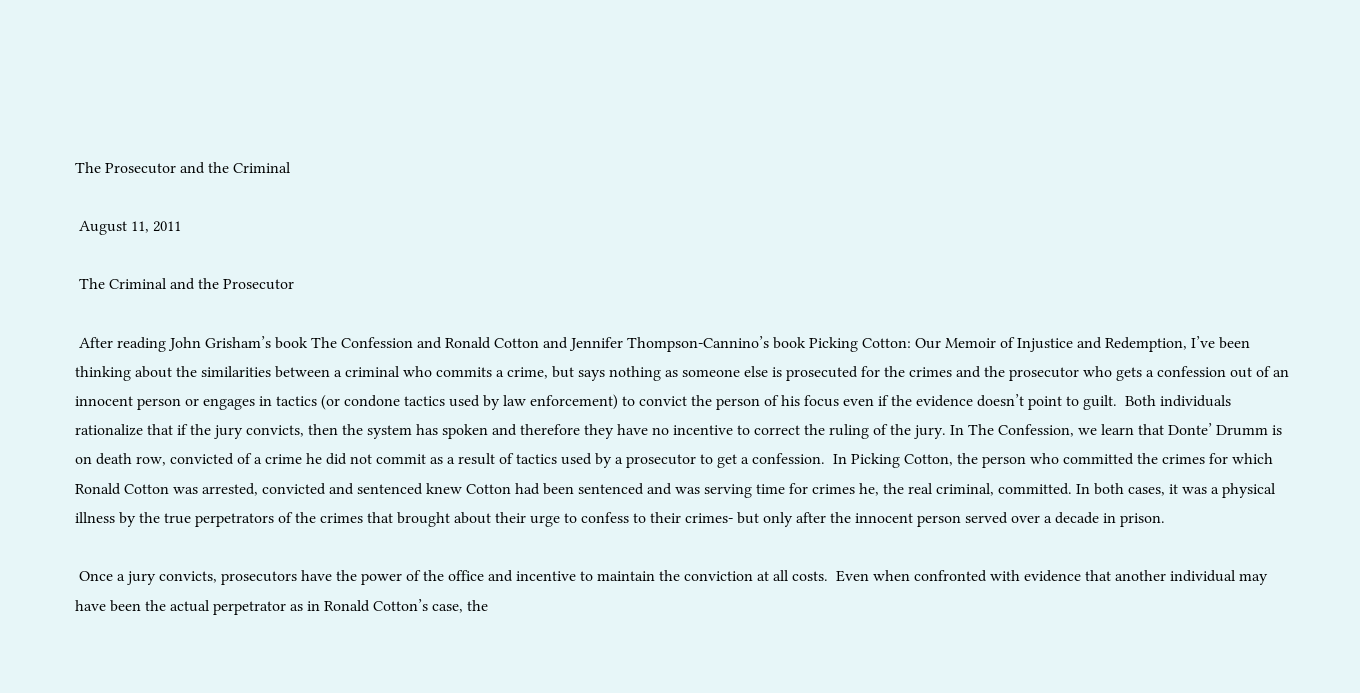The Prosecutor and the Criminal

 August 11, 2011

 The Criminal and the Prosecutor

 After reading John Grisham’s book The Confession and Ronald Cotton and Jennifer Thompson-Cannino’s book Picking Cotton: Our Memoir of Injustice and Redemption, I’ve been thinking about the similarities between a criminal who commits a crime, but says nothing as someone else is prosecuted for the crimes and the prosecutor who gets a confession out of an innocent person or engages in tactics (or condone tactics used by law enforcement) to convict the person of his focus even if the evidence doesn’t point to guilt.  Both individuals rationalize that if the jury convicts, then the system has spoken and therefore they have no incentive to correct the ruling of the jury. In The Confession, we learn that Donte’ Drumm is on death row, convicted of a crime he did not commit as a result of tactics used by a prosecutor to get a confession.  In Picking Cotton, the person who committed the crimes for which Ronald Cotton was arrested, convicted and sentenced knew Cotton had been sentenced and was serving time for crimes he, the real criminal, committed. In both cases, it was a physical illness by the true perpetrators of the crimes that brought about their urge to confess to their crimes- but only after the innocent person served over a decade in prison.

 Once a jury convicts, prosecutors have the power of the office and incentive to maintain the conviction at all costs.  Even when confronted with evidence that another individual may have been the actual perpetrator as in Ronald Cotton’s case, the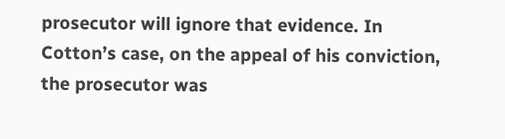prosecutor will ignore that evidence. In Cotton’s case, on the appeal of his conviction, the prosecutor was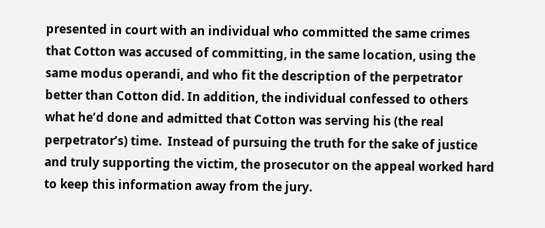presented in court with an individual who committed the same crimes that Cotton was accused of committing, in the same location, using the same modus operandi, and who fit the description of the perpetrator better than Cotton did. In addition, the individual confessed to others what he’d done and admitted that Cotton was serving his (the real perpetrator’s) time.  Instead of pursuing the truth for the sake of justice and truly supporting the victim, the prosecutor on the appeal worked hard to keep this information away from the jury.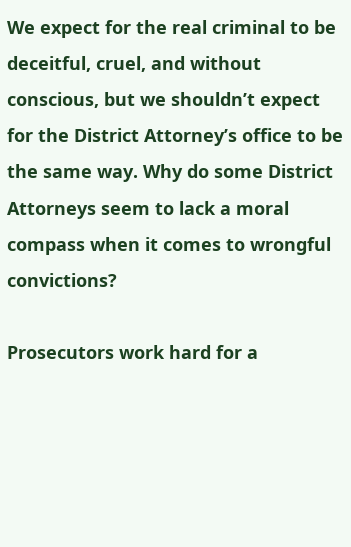We expect for the real criminal to be deceitful, cruel, and without conscious, but we shouldn’t expect for the District Attorney’s office to be the same way. Why do some District Attorneys seem to lack a moral compass when it comes to wrongful convictions?

Prosecutors work hard for a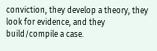conviction, they develop a theory, they look for evidence, and they build/compile a case.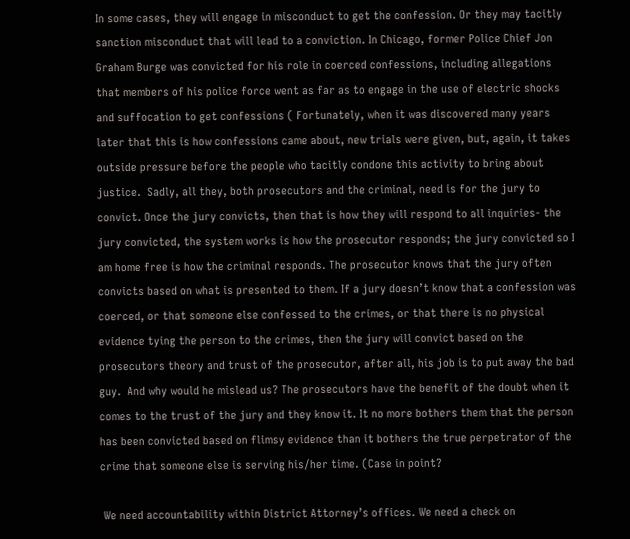In some cases, they will engage in misconduct to get the confession. Or they may tacitly sanction misconduct that will lead to a conviction. In Chicago, former Police Chief Jon Graham Burge was convicted for his role in coerced confessions, including allegations that members of his police force went as far as to engage in the use of electric shocks and suffocation to get confessions ( Fortunately, when it was discovered many years later that this is how confessions came about, new trials were given, but, again, it takes outside pressure before the people who tacitly condone this activity to bring about justice.  Sadly, all they, both prosecutors and the criminal, need is for the jury to convict. Once the jury convicts, then that is how they will respond to all inquiries- the jury convicted, the system works is how the prosecutor responds; the jury convicted so I am home free is how the criminal responds. The prosecutor knows that the jury often convicts based on what is presented to them. If a jury doesn’t know that a confession was coerced, or that someone else confessed to the crimes, or that there is no physical evidence tying the person to the crimes, then the jury will convict based on the prosecutors theory and trust of the prosecutor, after all, his job is to put away the bad guy.  And why would he mislead us? The prosecutors have the benefit of the doubt when it comes to the trust of the jury and they know it. It no more bothers them that the person has been convicted based on flimsy evidence than it bothers the true perpetrator of the crime that someone else is serving his/her time. (Case in point?

 We need accountability within District Attorney’s offices. We need a check on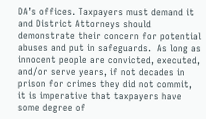DA’s offices. Taxpayers must demand it and District Attorneys should demonstrate their concern for potential abuses and put in safeguards.  As long as innocent people are convicted, executed, and/or serve years, if not decades in prison for crimes they did not commit, it is imperative that taxpayers have some degree of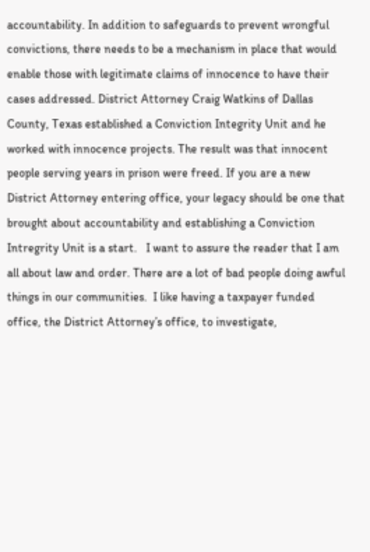accountability. In addition to safeguards to prevent wrongful convictions, there needs to be a mechanism in place that would enable those with legitimate claims of innocence to have their cases addressed. District Attorney Craig Watkins of Dallas County, Texas established a Conviction Integrity Unit and he worked with innocence projects. The result was that innocent people serving years in prison were freed. If you are a new District Attorney entering office, your legacy should be one that brought about accountability and establishing a Conviction Intregrity Unit is a start.   I want to assure the reader that I am all about law and order. There are a lot of bad people doing awful things in our communities.  I like having a taxpayer funded office, the District Attorney’s office, to investigate,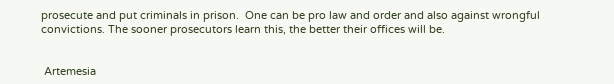prosecute and put criminals in prison.  One can be pro law and order and also against wrongful convictions. The sooner prosecutors learn this, the better their offices will be.


 Artemesia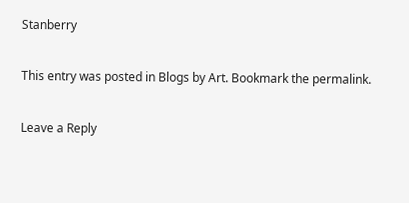Stanberry

This entry was posted in Blogs by Art. Bookmark the permalink.

Leave a Reply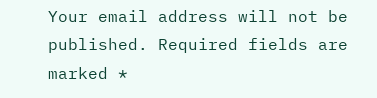Your email address will not be published. Required fields are marked *